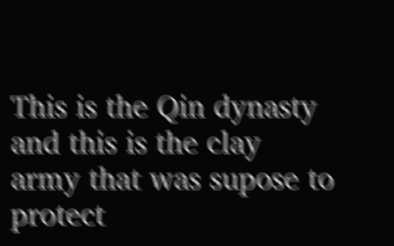This is the Qin dynasty and this is the clay army that was supose to protect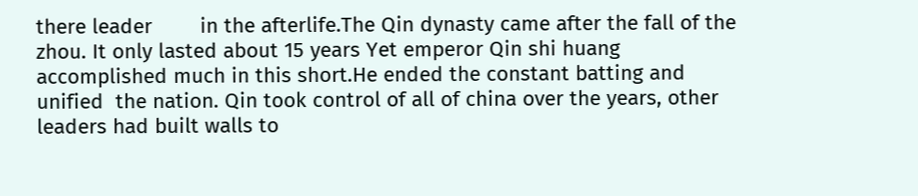there leader        in the afterlife.The Qin dynasty came after the fall of the zhou. It only lasted about 15 years Yet emperor Qin shi huang accomplished much in this short.He ended the constant batting and unified  the nation. Qin took control of all of china over the years, other leaders had built walls to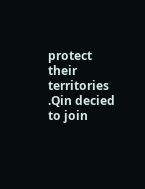protect their territories .Qin decied to join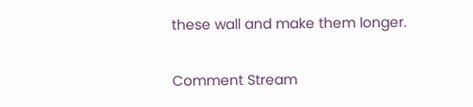these wall and make them longer.

Comment Stream